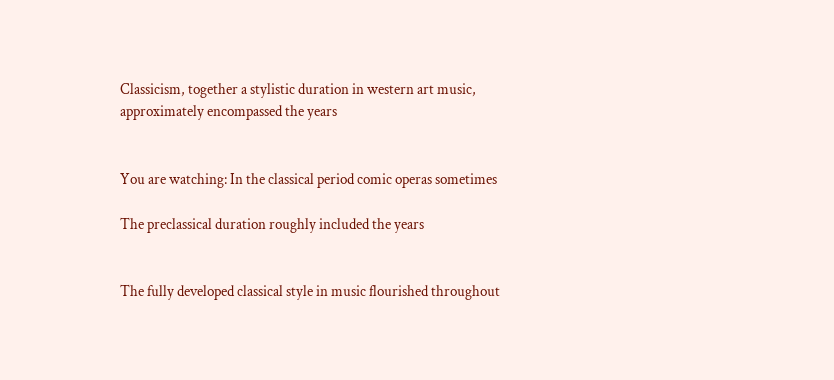Classicism, together a stylistic duration in western art music, approximately encompassed the years


You are watching: In the classical period comic operas sometimes

The preclassical duration roughly included the years


The fully developed classical style in music flourished throughout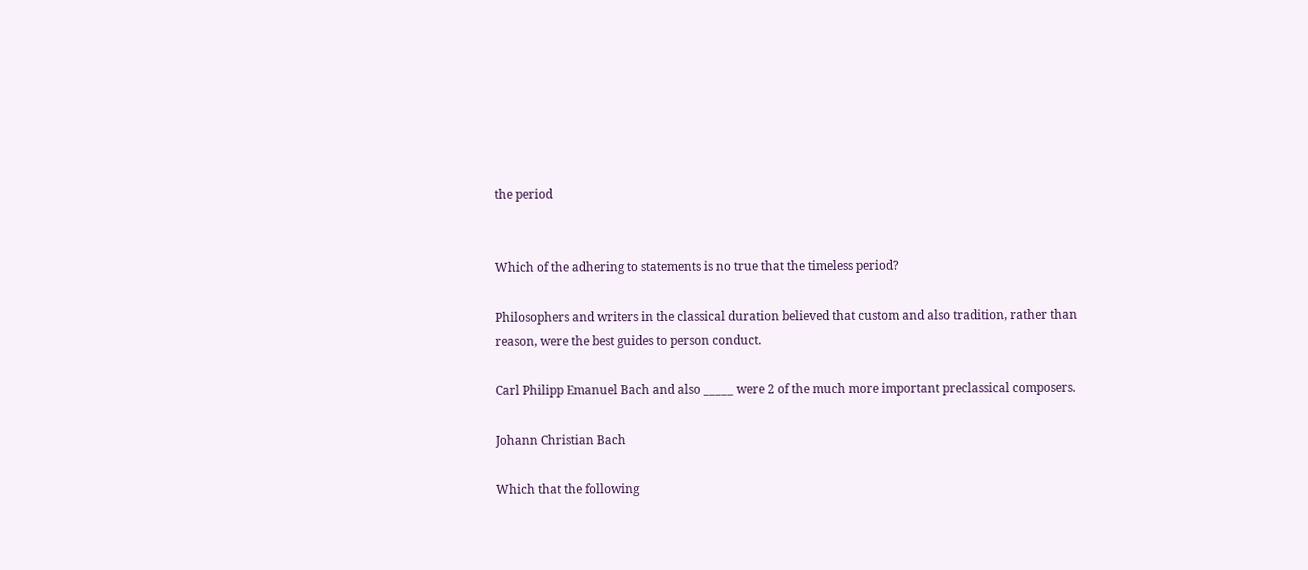the period


Which of the adhering to statements is no true that the timeless period?

Philosophers and writers in the classical duration believed that custom and also tradition, rather than reason, were the best guides to person conduct.

Carl Philipp Emanuel Bach and also _____ were 2 of the much more important preclassical composers.

Johann Christian Bach

Which that the following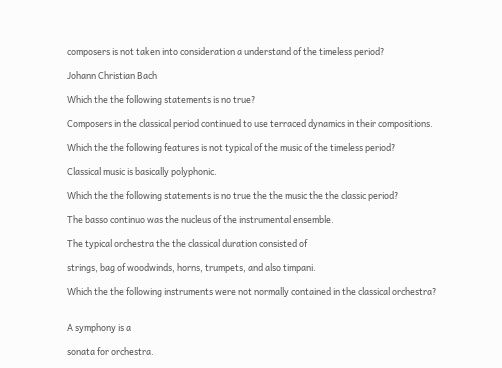composers is not taken into consideration a understand of the timeless period?

Johann Christian Bach

Which the the following statements is no true?

Composers in the classical period continued to use terraced dynamics in their compositions.

Which the the following features is not typical of the music of the timeless period?

Classical music is basically polyphonic.

Which the the following statements is no true the the music the the classic period?

The basso continuo was the nucleus of the instrumental ensemble.

The typical orchestra the the classical duration consisted of

strings, bag of woodwinds, horns, trumpets, and also timpani.

Which the the following instruments were not normally contained in the classical orchestra?


A symphony is a

sonata for orchestra.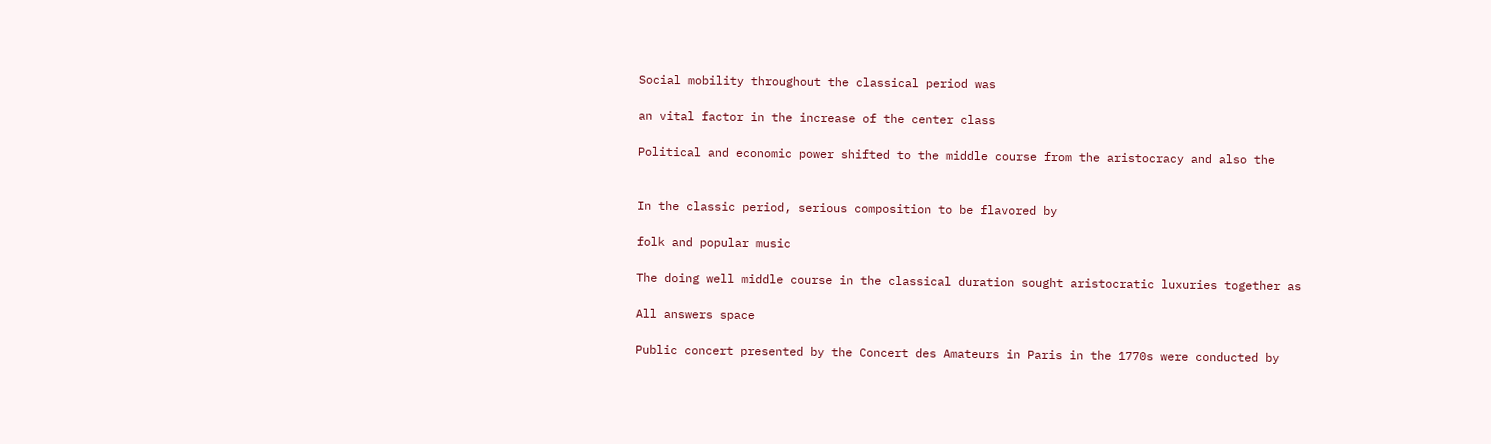Social mobility throughout the classical period was

an vital factor in the increase of the center class

Political and economic power shifted to the middle course from the aristocracy and also the


In the classic period, serious composition to be flavored by

folk and popular music

The doing well middle course in the classical duration sought aristocratic luxuries together as

All answers space

Public concert presented by the Concert des Amateurs in Paris in the 1770s were conducted by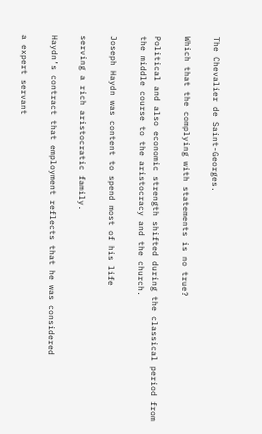The Chevalier de Saint-Georges.

Which that the complying with statements is no true?

Political and also economic strength shifted during the classical period from the middle course to the aristocracy and the church.

Joseph Haydn was content to spend most of his life

serving a rich aristocratic family.

Haydn’s contract that employment reflects that he was considered

a expert servant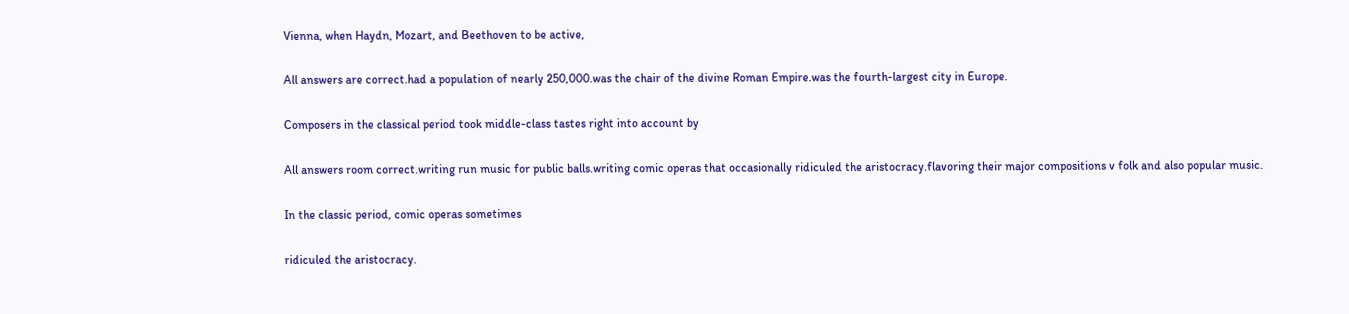Vienna, when Haydn, Mozart, and Beethoven to be active,

All answers are correct.had a population of nearly 250,000.was the chair of the divine Roman Empire.was the fourth-largest city in Europe.

Composers in the classical period took middle-class tastes right into account by

All answers room correct.writing run music for public balls.writing comic operas that occasionally ridiculed the aristocracy.flavoring their major compositions v folk and also popular music.

In the classic period, comic operas sometimes

ridiculed the aristocracy.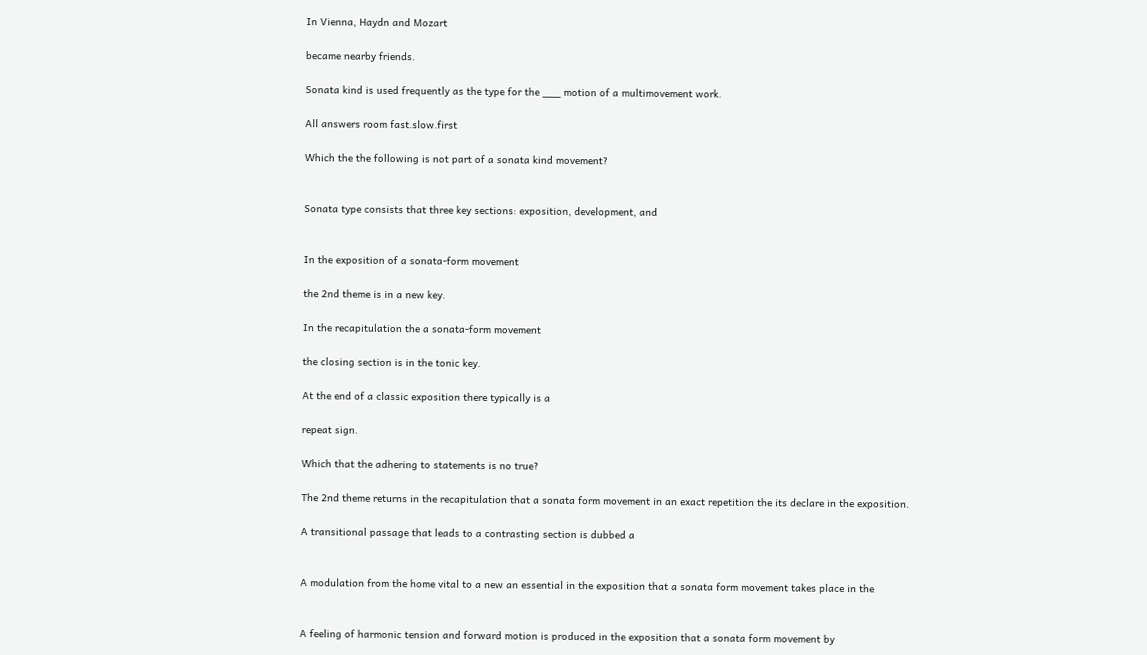In Vienna, Haydn and Mozart

became nearby friends.

Sonata kind is used frequently as the type for the ___ motion of a multimovement work.

All answers room fast.slow.first

Which the the following is not part of a sonata kind movement?


Sonata type consists that three key sections: exposition, development, and


In the exposition of a sonata-form movement

the 2nd theme is in a new key.

In the recapitulation the a sonata-form movement

the closing section is in the tonic key.

At the end of a classic exposition there typically is a

repeat sign.

Which that the adhering to statements is no true?

The 2nd theme returns in the recapitulation that a sonata form movement in an exact repetition the its declare in the exposition.

A transitional passage that leads to a contrasting section is dubbed a


A modulation from the home vital to a new an essential in the exposition that a sonata form movement takes place in the


A feeling of harmonic tension and forward motion is produced in the exposition that a sonata form movement by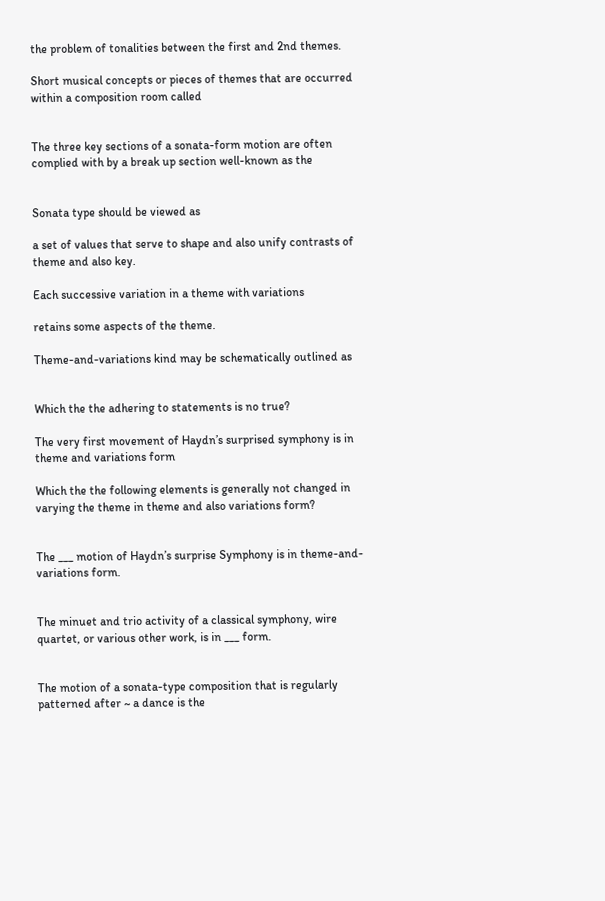the problem of tonalities between the first and 2nd themes.

Short musical concepts or pieces of themes that are occurred within a composition room called


The three key sections of a sonata-form motion are often complied with by a break up section well-known as the


Sonata type should be viewed as

a set of values that serve to shape and also unify contrasts of theme and also key.

Each successive variation in a theme with variations

retains some aspects of the theme.

Theme-and-variations kind may be schematically outlined as


Which the the adhering to statements is no true?

The very first movement of Haydn’s surprised symphony is in theme and variations form

Which the the following elements is generally not changed in varying the theme in theme and also variations form?


The ___ motion of Haydn’s surprise Symphony is in theme-and-variations form.


The minuet and trio activity of a classical symphony, wire quartet, or various other work, is in ___ form.


The motion of a sonata-type composition that is regularly patterned after ~ a dance is the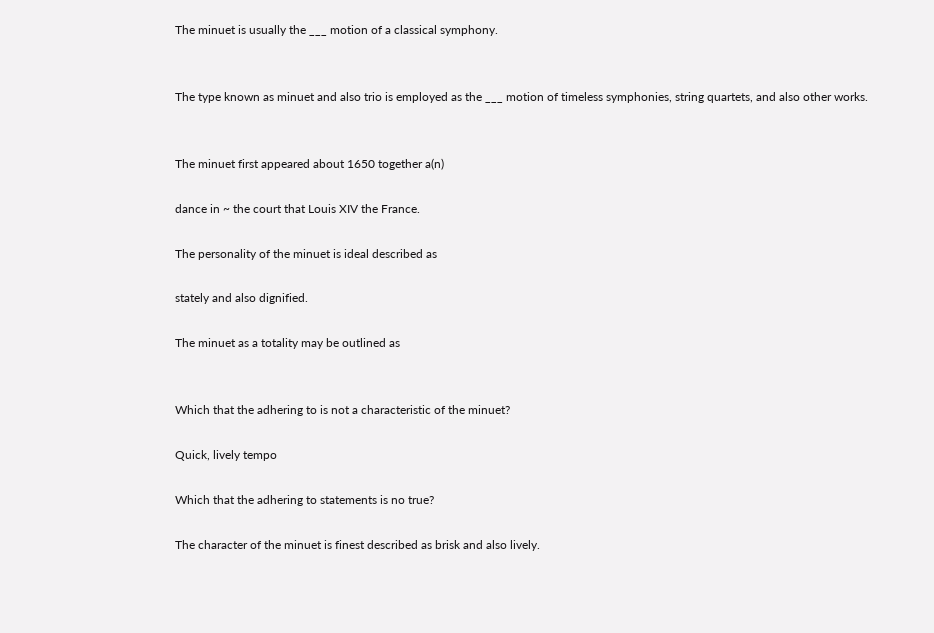The minuet is usually the ___ motion of a classical symphony.


The type known as minuet and also trio is employed as the ___ motion of timeless symphonies, string quartets, and also other works.


The minuet first appeared about 1650 together a(n)

dance in ~ the court that Louis XIV the France.

The personality of the minuet is ideal described as

stately and also dignified.

The minuet as a totality may be outlined as


Which that the adhering to is not a characteristic of the minuet?

Quick, lively tempo

Which that the adhering to statements is no true?

The character of the minuet is finest described as brisk and also lively.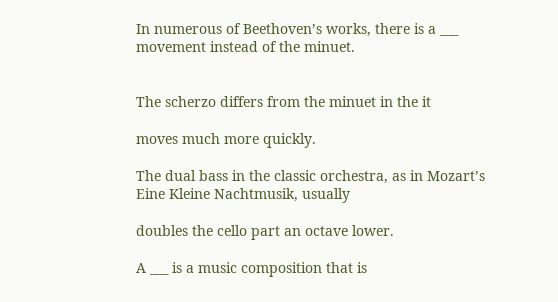In numerous of Beethoven’s works, there is a ___ movement instead of the minuet.


The scherzo differs from the minuet in the it

moves much more quickly.

The dual bass in the classic orchestra, as in Mozart’s Eine Kleine Nachtmusik, usually

doubles the cello part an octave lower.

A ___ is a music composition that is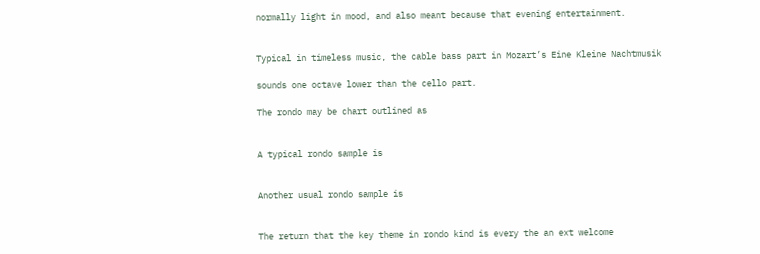normally light in mood, and also meant because that evening entertainment.


Typical in timeless music, the cable bass part in Mozart’s Eine Kleine Nachtmusik

sounds one octave lower than the cello part.

The rondo may be chart outlined as


A typical rondo sample is


Another usual rondo sample is


The return that the key theme in rondo kind is every the an ext welcome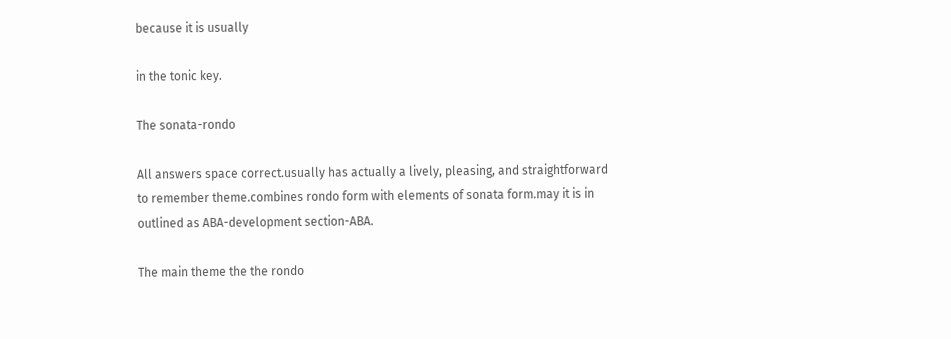because it is usually

in the tonic key.

The sonata-rondo

All answers space correct.usually has actually a lively, pleasing, and straightforward to remember theme.combines rondo form with elements of sonata form.may it is in outlined as ABA-development section-ABA.

The main theme the the rondo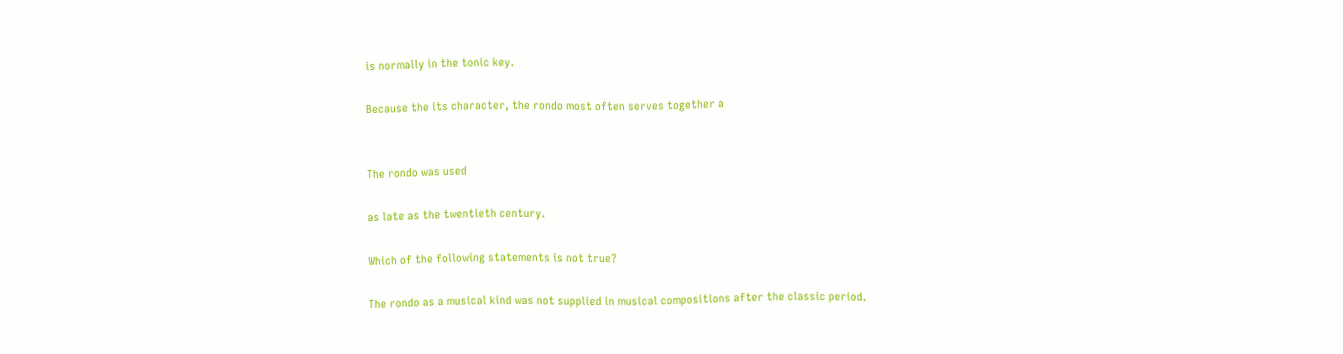is normally in the tonic key.

Because the its character, the rondo most often serves together a


The rondo was used

as late as the twentieth century.

Which of the following statements is not true?

The rondo as a musical kind was not supplied in musical compositions after the classic period.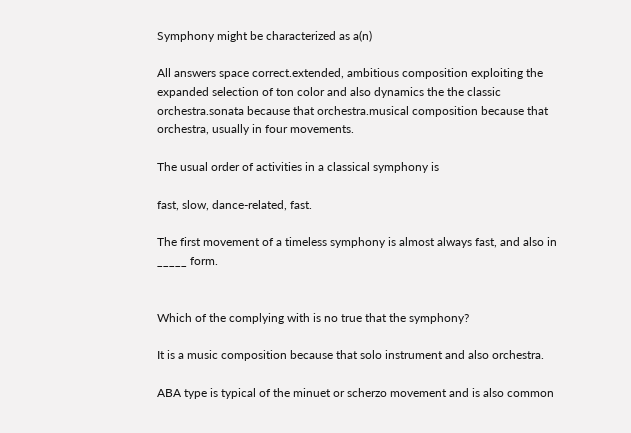Symphony might be characterized as a(n)

All answers space correct.extended, ambitious composition exploiting the expanded selection of ton color and also dynamics the the classic orchestra.sonata because that orchestra.musical composition because that orchestra, usually in four movements.

The usual order of activities in a classical symphony is

fast, slow, dance-related, fast.

The first movement of a timeless symphony is almost always fast, and also in _____ form.


Which of the complying with is no true that the symphony?

It is a music composition because that solo instrument and also orchestra.

ABA type is typical of the minuet or scherzo movement and is also common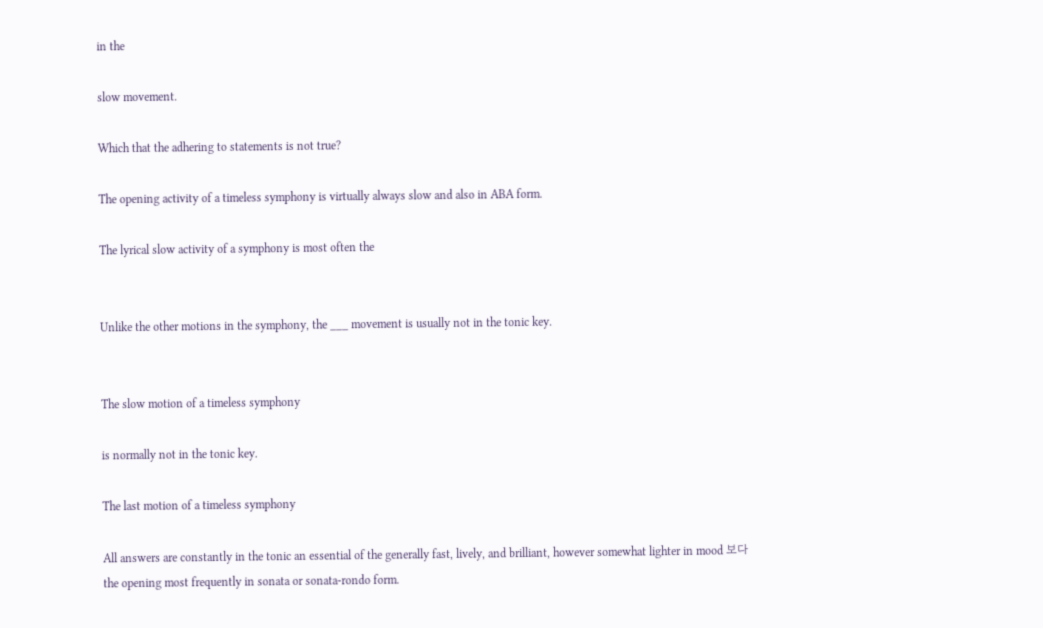in the

slow movement.

Which that the adhering to statements is not true?

The opening activity of a timeless symphony is virtually always slow and also in ABA form.

The lyrical slow activity of a symphony is most often the


Unlike the other motions in the symphony, the ___ movement is usually not in the tonic key.


The slow motion of a timeless symphony

is normally not in the tonic key.

The last motion of a timeless symphony

All answers are constantly in the tonic an essential of the generally fast, lively, and brilliant, however somewhat lighter in mood 보다 the opening most frequently in sonata or sonata-rondo form.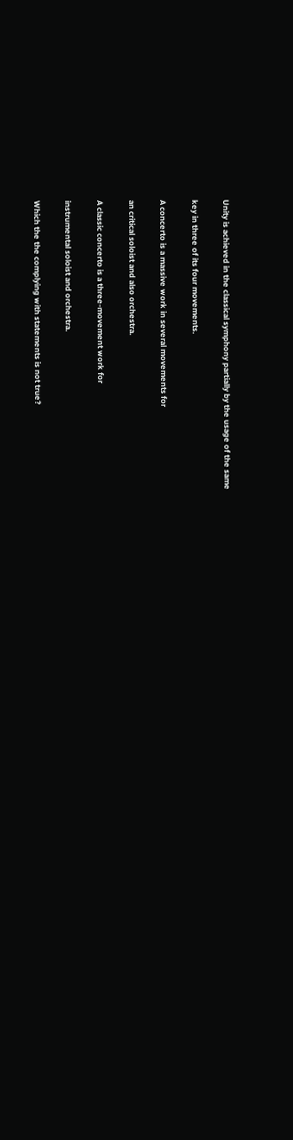Unity is achieved in the classical symphony partially by the usage of the same

key in three of its four movements.

A concerto is a massive work in several movements for

an critical soloist and also orchestra.

A classic concerto is a three-movement work for

instrumental soloist and orchestra.

Which the the complying with statements is not true?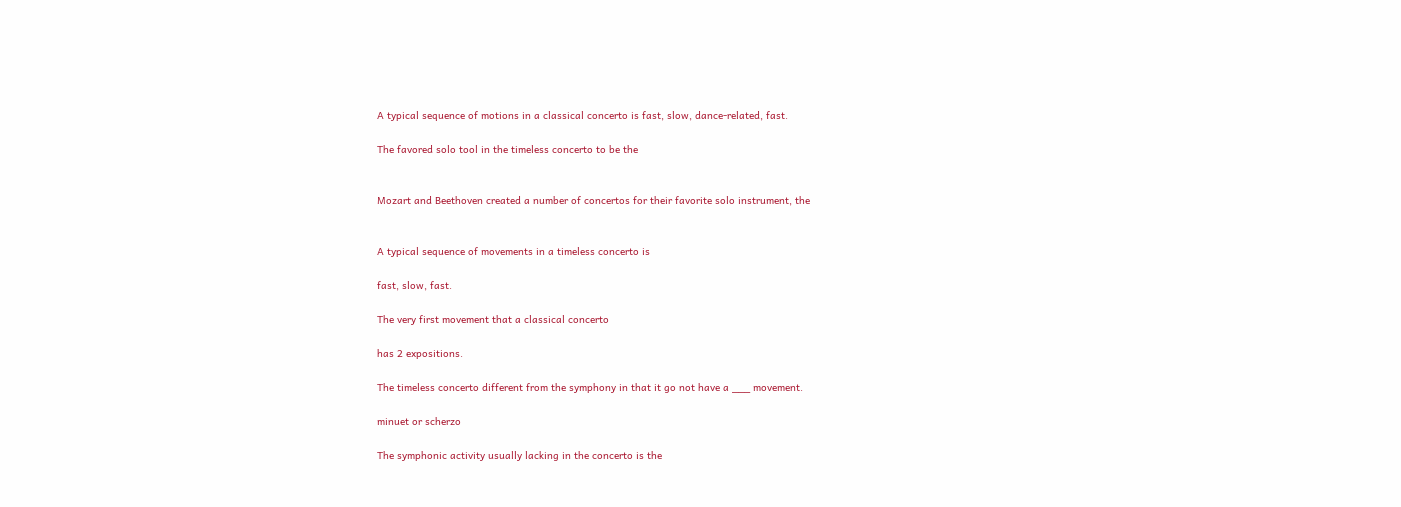A typical sequence of motions in a classical concerto is fast, slow, dance-related, fast.

The favored solo tool in the timeless concerto to be the


Mozart and Beethoven created a number of concertos for their favorite solo instrument, the


A typical sequence of movements in a timeless concerto is

fast, slow, fast.

The very first movement that a classical concerto

has 2 expositions.

The timeless concerto different from the symphony in that it go not have a ___ movement.

minuet or scherzo

The symphonic activity usually lacking in the concerto is the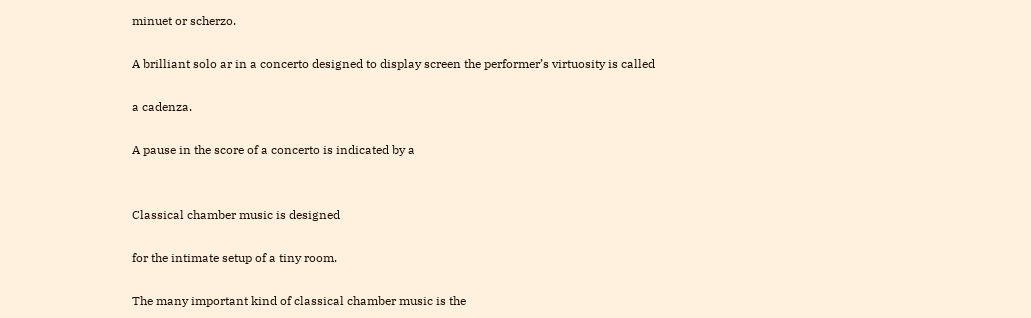minuet or scherzo.

A brilliant solo ar in a concerto designed to display screen the performer’s virtuosity is called

a cadenza.

A pause in the score of a concerto is indicated by a


Classical chamber music is designed

for the intimate setup of a tiny room.

The many important kind of classical chamber music is the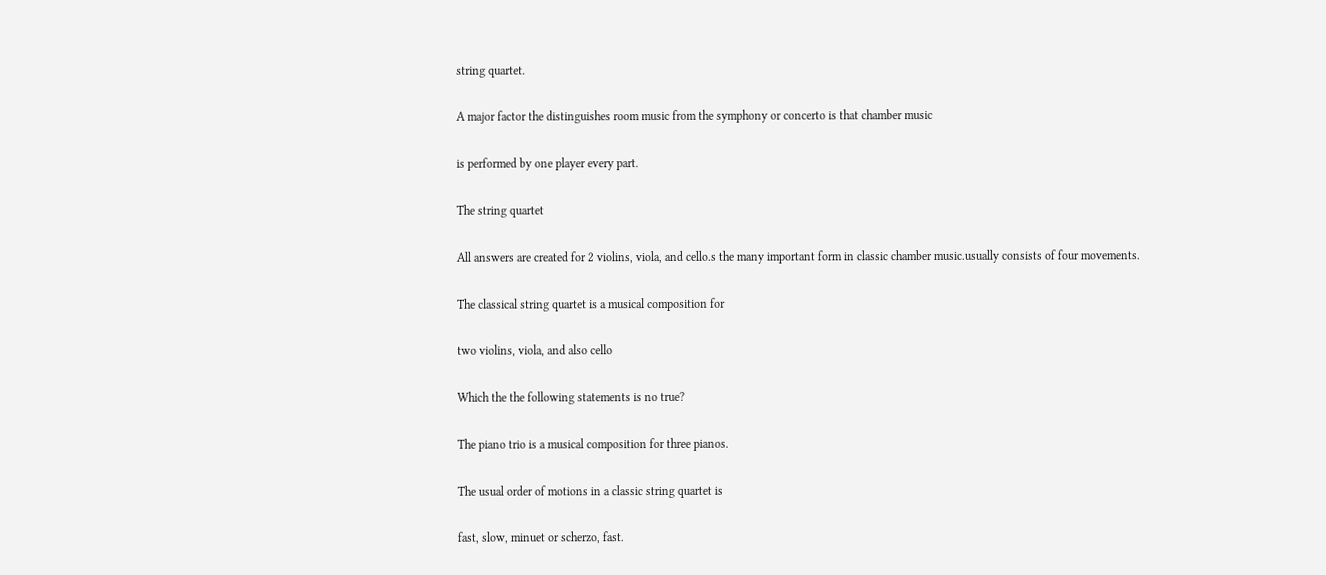string quartet.

A major factor the distinguishes room music from the symphony or concerto is that chamber music

is performed by one player every part.

The string quartet

All answers are created for 2 violins, viola, and cello.s the many important form in classic chamber music.usually consists of four movements.

The classical string quartet is a musical composition for

two violins, viola, and also cello

Which the the following statements is no true?

The piano trio is a musical composition for three pianos.

The usual order of motions in a classic string quartet is

fast, slow, minuet or scherzo, fast.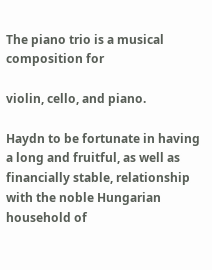The piano trio is a musical composition for

violin, cello, and piano.

Haydn to be fortunate in having a long and fruitful, as well as financially stable, relationship with the noble Hungarian household of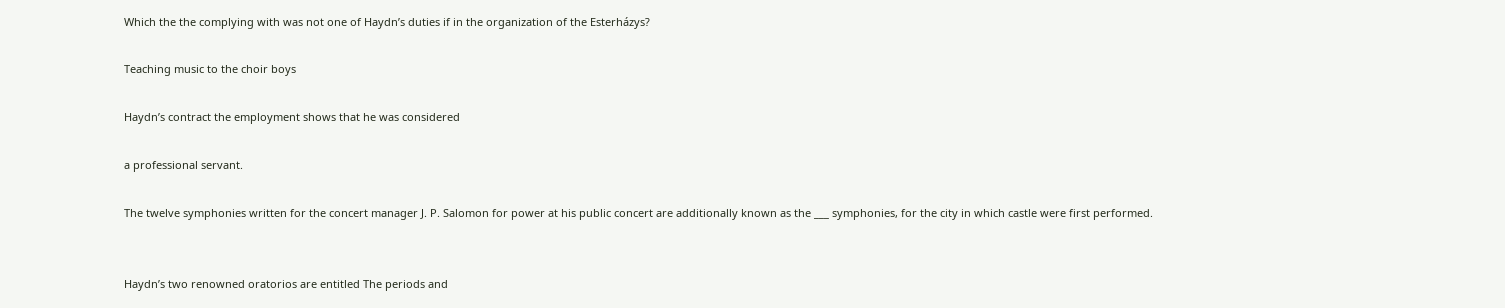Which the the complying with was not one of Haydn’s duties if in the organization of the Esterházys?

Teaching music to the choir boys

Haydn’s contract the employment shows that he was considered

a professional servant.

The twelve symphonies written for the concert manager J. P. Salomon for power at his public concert are additionally known as the ___ symphonies, for the city in which castle were first performed.


Haydn’s two renowned oratorios are entitled The periods and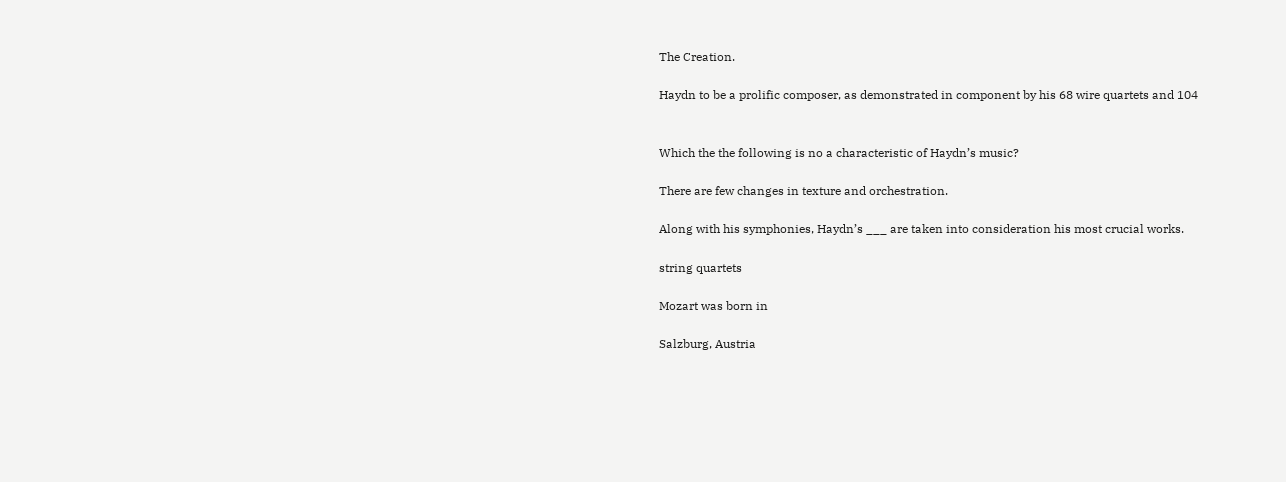The Creation.

Haydn to be a prolific composer, as demonstrated in component by his 68 wire quartets and 104


Which the the following is no a characteristic of Haydn’s music?

There are few changes in texture and orchestration.

Along with his symphonies, Haydn’s ___ are taken into consideration his most crucial works.

string quartets

Mozart was born in

Salzburg, Austria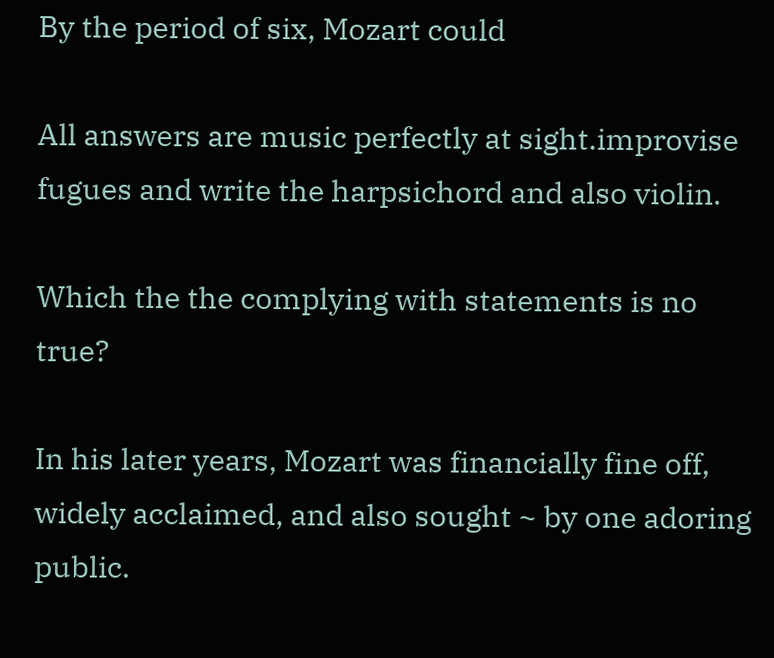By the period of six, Mozart could

All answers are music perfectly at sight.improvise fugues and write the harpsichord and also violin.

Which the the complying with statements is no true?

In his later years, Mozart was financially fine off, widely acclaimed, and also sought ~ by one adoring public.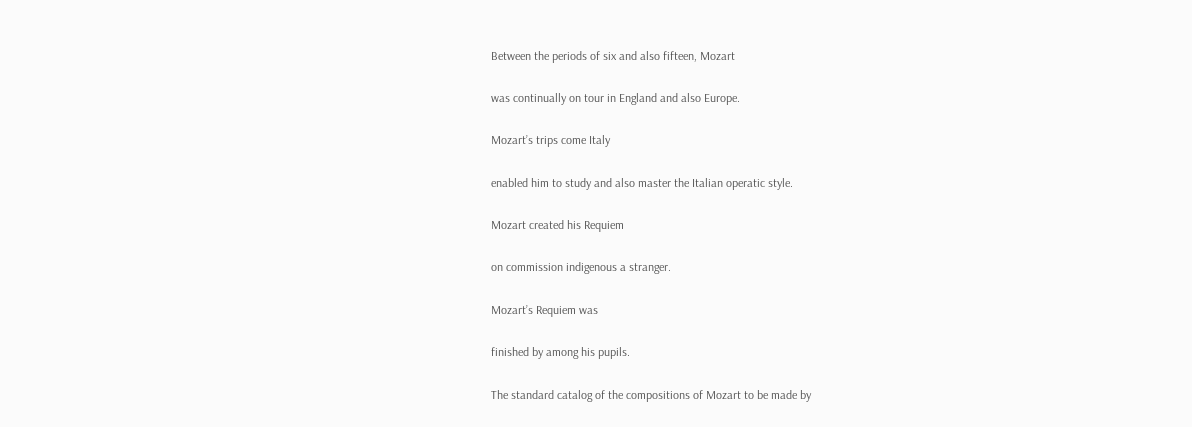Between the periods of six and also fifteen, Mozart

was continually on tour in England and also Europe.

Mozart’s trips come Italy

enabled him to study and also master the Italian operatic style.

Mozart created his Requiem

on commission indigenous a stranger.

Mozart’s Requiem was

finished by among his pupils.

The standard catalog of the compositions of Mozart to be made by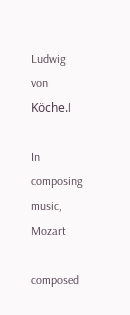Ludwig von Köche.l

In composing music, Mozart

composed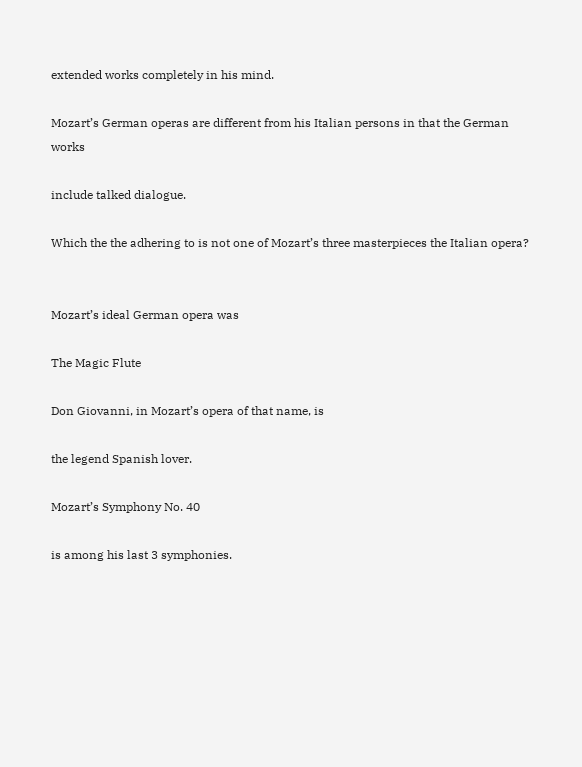extended works completely in his mind.

Mozart’s German operas are different from his Italian persons in that the German works

include talked dialogue.

Which the the adhering to is not one of Mozart’s three masterpieces the Italian opera?


Mozart’s ideal German opera was

The Magic Flute

Don Giovanni, in Mozart’s opera of that name, is

the legend Spanish lover.

Mozart’s Symphony No. 40

is among his last 3 symphonies.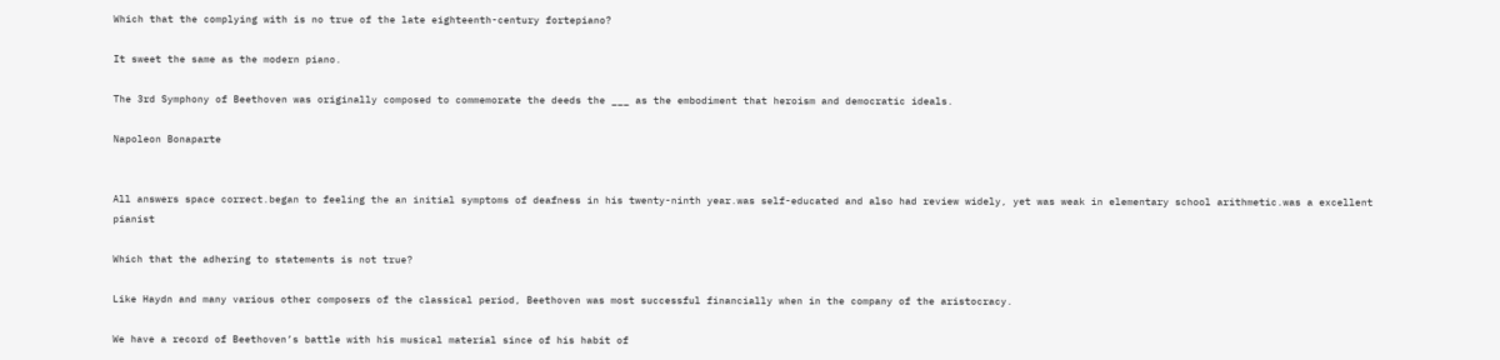Which that the complying with is no true of the late eighteenth-century fortepiano?

It sweet the same as the modern piano.

The 3rd Symphony of Beethoven was originally composed to commemorate the deeds the ___ as the embodiment that heroism and democratic ideals.

Napoleon Bonaparte


All answers space correct.began to feeling the an initial symptoms of deafness in his twenty-ninth year.was self-educated and also had review widely, yet was weak in elementary school arithmetic.was a excellent pianist

Which that the adhering to statements is not true?

Like Haydn and many various other composers of the classical period, Beethoven was most successful financially when in the company of the aristocracy.

We have a record of Beethoven’s battle with his musical material since of his habit of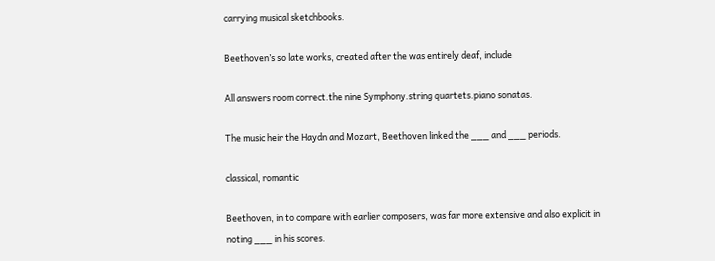carrying musical sketchbooks.

Beethoven’s so late works, created after the was entirely deaf, include

All answers room correct.the nine Symphony.string quartets.piano sonatas.

The music heir the Haydn and Mozart, Beethoven linked the ___ and ___ periods.

classical, romantic

Beethoven, in to compare with earlier composers, was far more extensive and also explicit in noting ___ in his scores.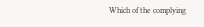Which of the complying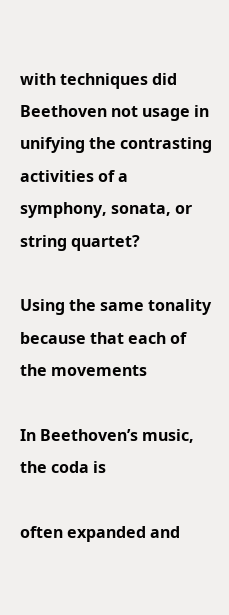with techniques did Beethoven not usage in unifying the contrasting activities of a symphony, sonata, or string quartet?

Using the same tonality because that each of the movements

In Beethoven’s music, the coda is

often expanded and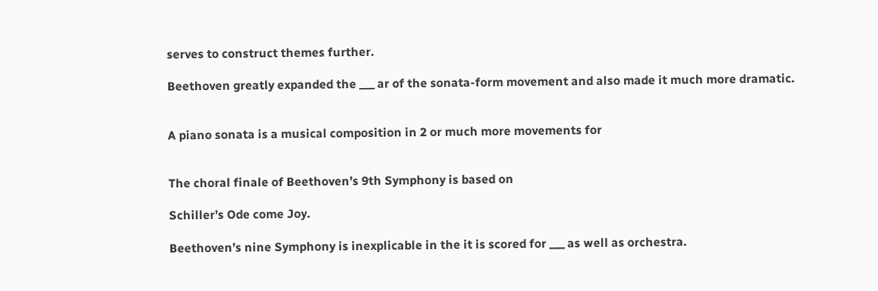serves to construct themes further.

Beethoven greatly expanded the ___ ar of the sonata-form movement and also made it much more dramatic.


A piano sonata is a musical composition in 2 or much more movements for


The choral finale of Beethoven’s 9th Symphony is based on

Schiller’s Ode come Joy.

Beethoven’s nine Symphony is inexplicable in the it is scored for ___ as well as orchestra.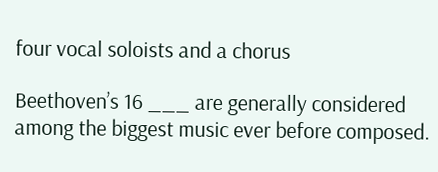four vocal soloists and a chorus

Beethoven’s 16 ___ are generally considered among the biggest music ever before composed.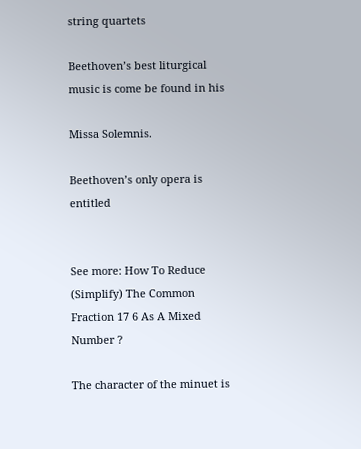string quartets

Beethoven’s best liturgical music is come be found in his

Missa Solemnis.

Beethoven’s only opera is entitled


See more: How To Reduce (Simplify) The Common Fraction 17 6 As A Mixed Number ?

The character of the minuet is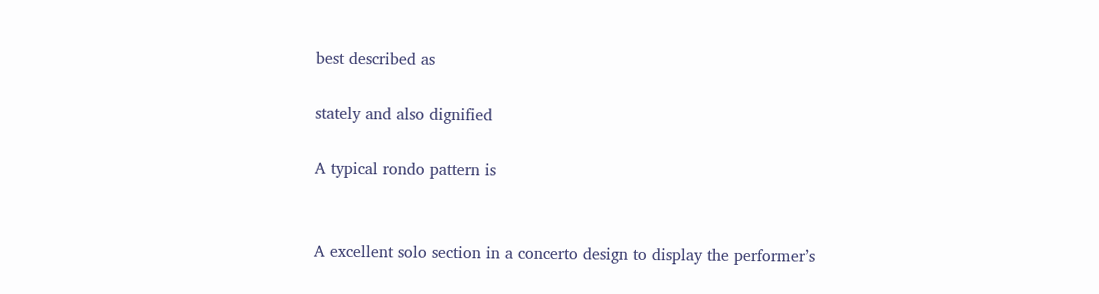best described as

stately and also dignified

A typical rondo pattern is


A excellent solo section in a concerto design to display the performer’s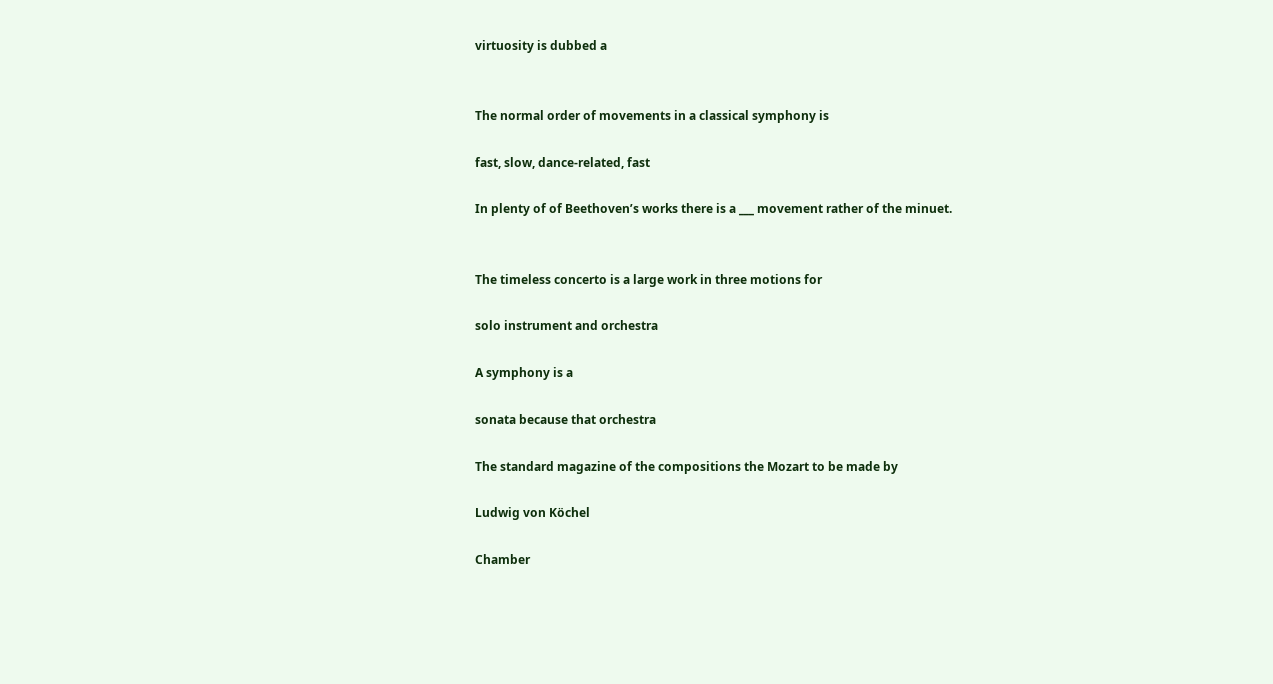virtuosity is dubbed a


The normal order of movements in a classical symphony is

fast, slow, dance-related, fast

In plenty of of Beethoven’s works there is a ___ movement rather of the minuet.


The timeless concerto is a large work in three motions for

solo instrument and orchestra

A symphony is a

sonata because that orchestra

The standard magazine of the compositions the Mozart to be made by

Ludwig von Köchel

Chamber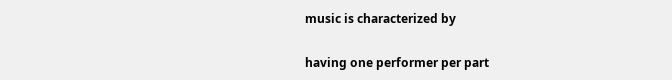music is characterized by

having one performer per part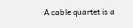A cable quartet is a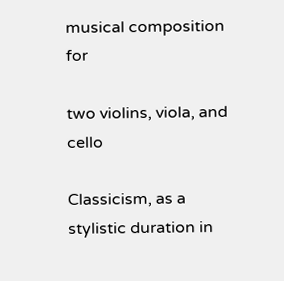musical composition for

two violins, viola, and cello

Classicism, as a stylistic duration in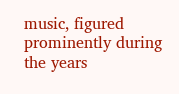music, figured prominently during the years